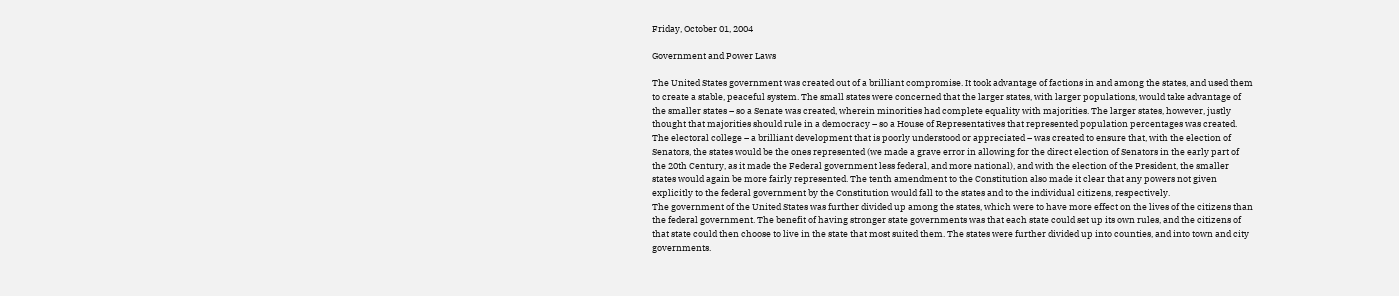Friday, October 01, 2004

Government and Power Laws

The United States government was created out of a brilliant compromise. It took advantage of factions in and among the states, and used them to create a stable, peaceful system. The small states were concerned that the larger states, with larger populations, would take advantage of the smaller states – so a Senate was created, wherein minorities had complete equality with majorities. The larger states, however, justly thought that majorities should rule in a democracy – so a House of Representatives that represented population percentages was created. The electoral college – a brilliant development that is poorly understood or appreciated – was created to ensure that, with the election of Senators, the states would be the ones represented (we made a grave error in allowing for the direct election of Senators in the early part of the 20th Century, as it made the Federal government less federal, and more national), and with the election of the President, the smaller states would again be more fairly represented. The tenth amendment to the Constitution also made it clear that any powers not given explicitly to the federal government by the Constitution would fall to the states and to the individual citizens, respectively.
The government of the United States was further divided up among the states, which were to have more effect on the lives of the citizens than the federal government. The benefit of having stronger state governments was that each state could set up its own rules, and the citizens of that state could then choose to live in the state that most suited them. The states were further divided up into counties, and into town and city governments.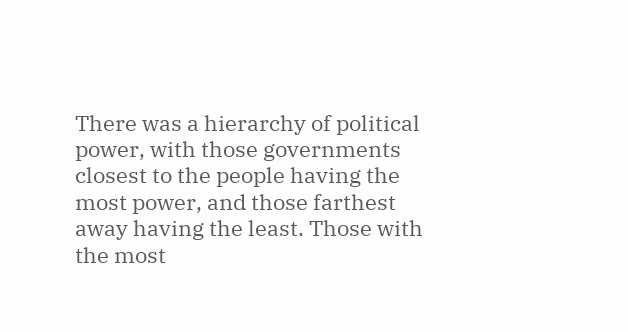There was a hierarchy of political power, with those governments closest to the people having the most power, and those farthest away having the least. Those with the most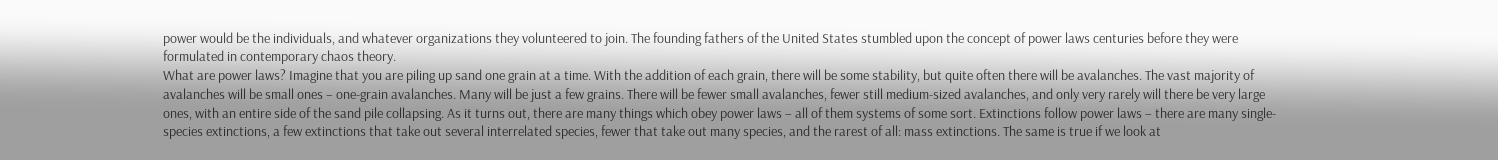power would be the individuals, and whatever organizations they volunteered to join. The founding fathers of the United States stumbled upon the concept of power laws centuries before they were formulated in contemporary chaos theory.
What are power laws? Imagine that you are piling up sand one grain at a time. With the addition of each grain, there will be some stability, but quite often there will be avalanches. The vast majority of avalanches will be small ones – one-grain avalanches. Many will be just a few grains. There will be fewer small avalanches, fewer still medium-sized avalanches, and only very rarely will there be very large ones, with an entire side of the sand pile collapsing. As it turns out, there are many things which obey power laws – all of them systems of some sort. Extinctions follow power laws – there are many single-species extinctions, a few extinctions that take out several interrelated species, fewer that take out many species, and the rarest of all: mass extinctions. The same is true if we look at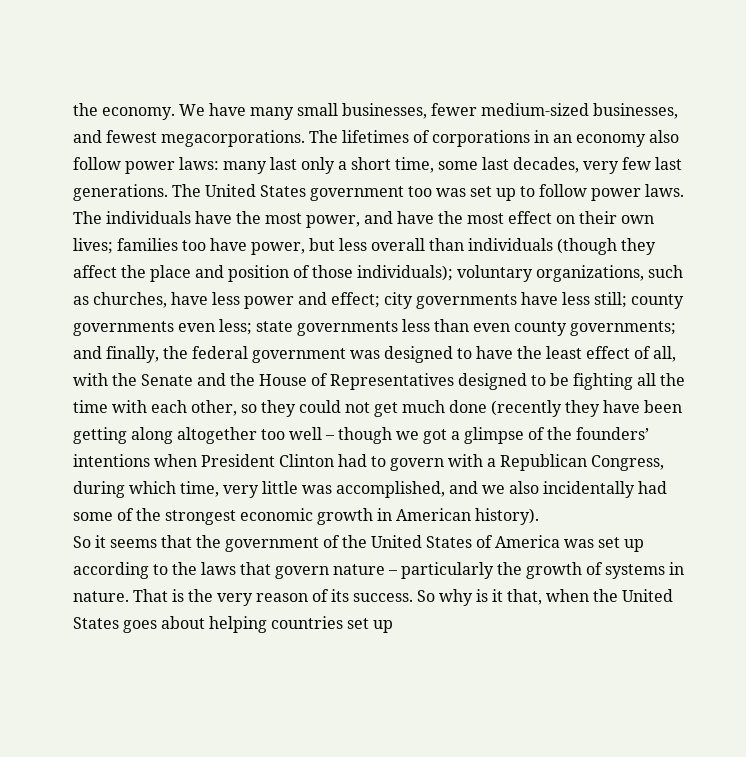the economy. We have many small businesses, fewer medium-sized businesses, and fewest megacorporations. The lifetimes of corporations in an economy also follow power laws: many last only a short time, some last decades, very few last generations. The United States government too was set up to follow power laws. The individuals have the most power, and have the most effect on their own lives; families too have power, but less overall than individuals (though they affect the place and position of those individuals); voluntary organizations, such as churches, have less power and effect; city governments have less still; county governments even less; state governments less than even county governments; and finally, the federal government was designed to have the least effect of all, with the Senate and the House of Representatives designed to be fighting all the time with each other, so they could not get much done (recently they have been getting along altogether too well – though we got a glimpse of the founders’ intentions when President Clinton had to govern with a Republican Congress, during which time, very little was accomplished, and we also incidentally had some of the strongest economic growth in American history).
So it seems that the government of the United States of America was set up according to the laws that govern nature – particularly the growth of systems in nature. That is the very reason of its success. So why is it that, when the United States goes about helping countries set up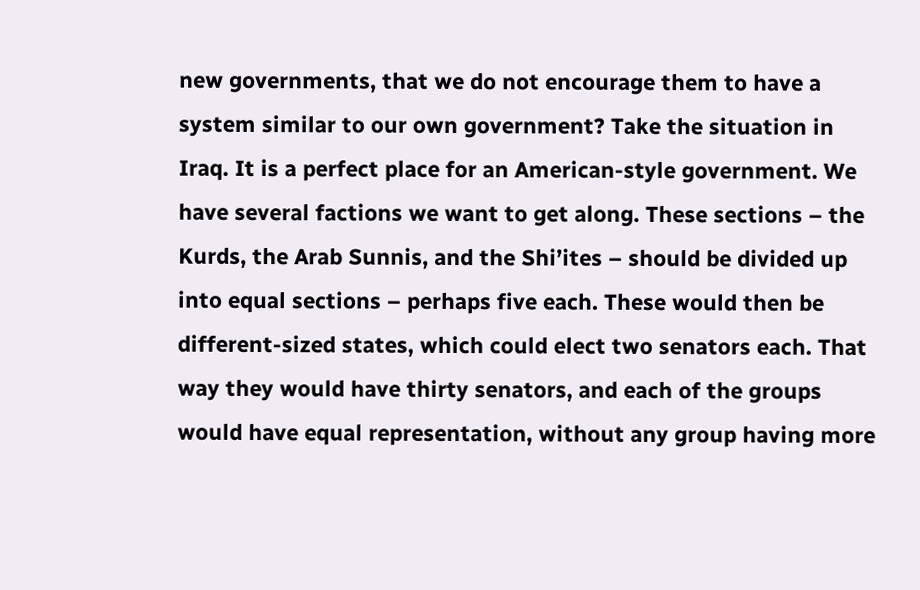new governments, that we do not encourage them to have a system similar to our own government? Take the situation in Iraq. It is a perfect place for an American-style government. We have several factions we want to get along. These sections – the Kurds, the Arab Sunnis, and the Shi’ites – should be divided up into equal sections – perhaps five each. These would then be different-sized states, which could elect two senators each. That way they would have thirty senators, and each of the groups would have equal representation, without any group having more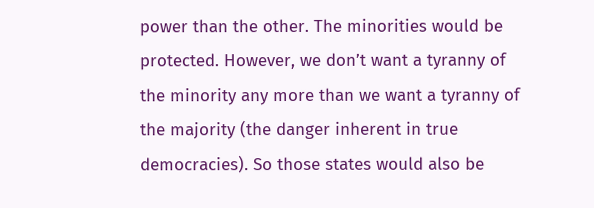power than the other. The minorities would be protected. However, we don’t want a tyranny of the minority any more than we want a tyranny of the majority (the danger inherent in true democracies). So those states would also be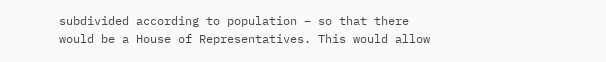subdivided according to population – so that there would be a House of Representatives. This would allow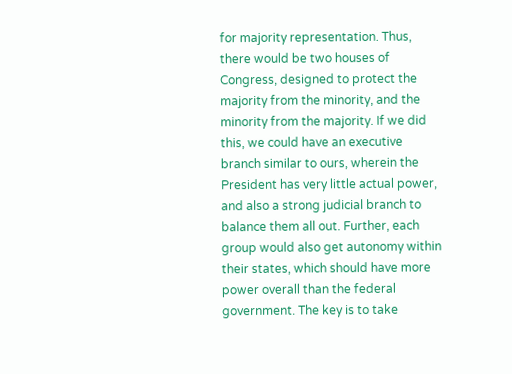for majority representation. Thus, there would be two houses of Congress, designed to protect the majority from the minority, and the minority from the majority. If we did this, we could have an executive branch similar to ours, wherein the President has very little actual power, and also a strong judicial branch to balance them all out. Further, each group would also get autonomy within their states, which should have more power overall than the federal government. The key is to take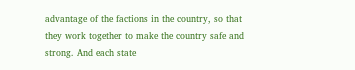advantage of the factions in the country, so that they work together to make the country safe and strong. And each state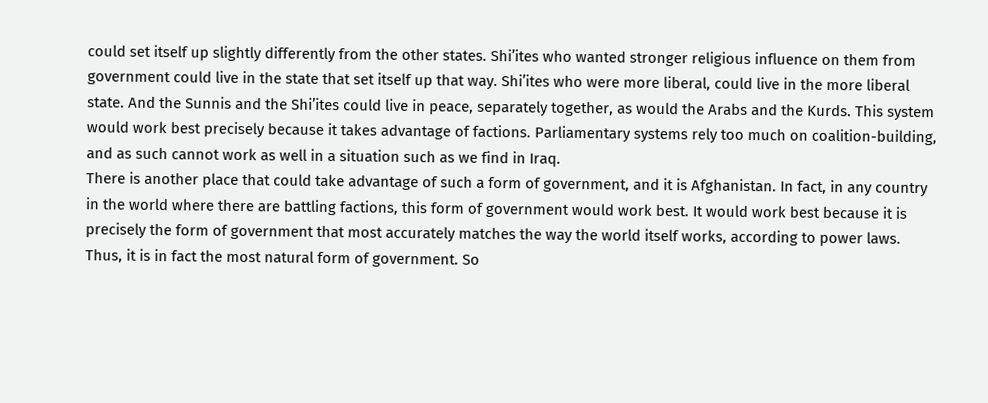could set itself up slightly differently from the other states. Shi’ites who wanted stronger religious influence on them from government could live in the state that set itself up that way. Shi’ites who were more liberal, could live in the more liberal state. And the Sunnis and the Shi’ites could live in peace, separately together, as would the Arabs and the Kurds. This system would work best precisely because it takes advantage of factions. Parliamentary systems rely too much on coalition-building, and as such cannot work as well in a situation such as we find in Iraq.
There is another place that could take advantage of such a form of government, and it is Afghanistan. In fact, in any country in the world where there are battling factions, this form of government would work best. It would work best because it is precisely the form of government that most accurately matches the way the world itself works, according to power laws. Thus, it is in fact the most natural form of government. So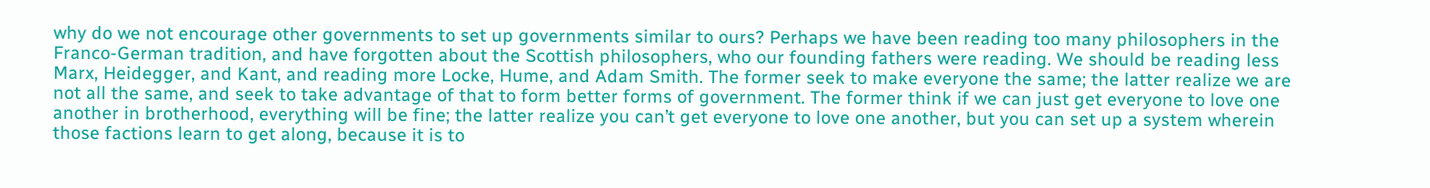why do we not encourage other governments to set up governments similar to ours? Perhaps we have been reading too many philosophers in the Franco-German tradition, and have forgotten about the Scottish philosophers, who our founding fathers were reading. We should be reading less Marx, Heidegger, and Kant, and reading more Locke, Hume, and Adam Smith. The former seek to make everyone the same; the latter realize we are not all the same, and seek to take advantage of that to form better forms of government. The former think if we can just get everyone to love one another in brotherhood, everything will be fine; the latter realize you can’t get everyone to love one another, but you can set up a system wherein those factions learn to get along, because it is to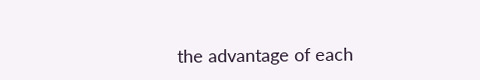the advantage of each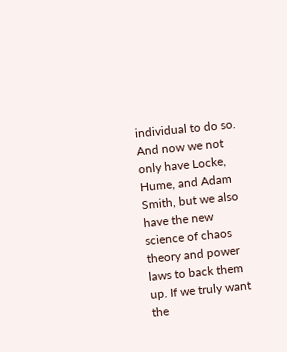individual to do so. And now we not only have Locke, Hume, and Adam Smith, but we also have the new science of chaos theory and power laws to back them up. If we truly want the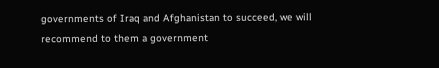governments of Iraq and Afghanistan to succeed, we will recommend to them a government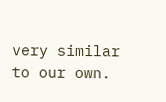very similar to our own.